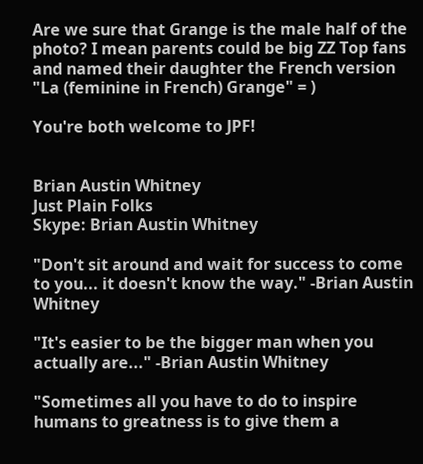Are we sure that Grange is the male half of the photo? I mean parents could be big ZZ Top fans and named their daughter the French version "La (feminine in French) Grange" = )

You're both welcome to JPF!


Brian Austin Whitney
Just Plain Folks
Skype: Brian Austin Whitney

"Don't sit around and wait for success to come to you... it doesn't know the way." -Brian Austin Whitney

"It's easier to be the bigger man when you actually are..." -Brian Austin Whitney

"Sometimes all you have to do to inspire humans to greatness is to give them a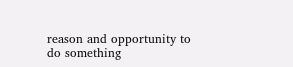reason and opportunity to do something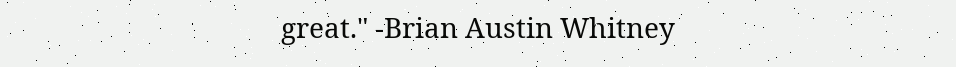great." -Brian Austin Whitney